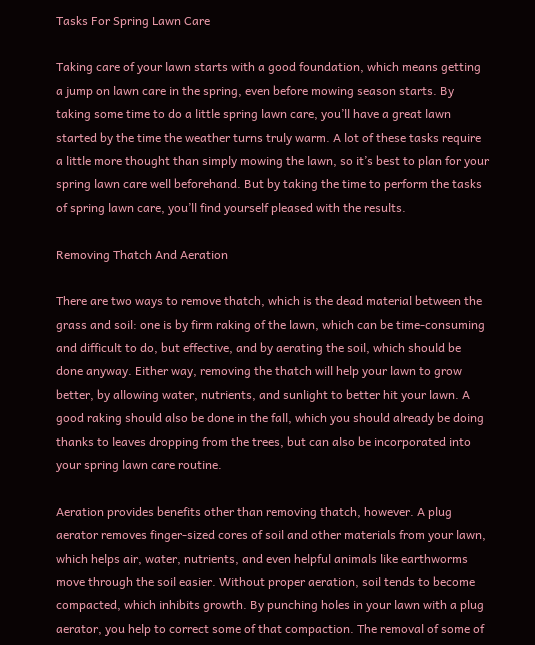Tasks For Spring Lawn Care

Taking care of your lawn starts with a good foundation, which means getting a jump on lawn care in the spring, even before mowing season starts. By taking some time to do a little spring lawn care, you’ll have a great lawn started by the time the weather turns truly warm. A lot of these tasks require a little more thought than simply mowing the lawn, so it’s best to plan for your spring lawn care well beforehand. But by taking the time to perform the tasks of spring lawn care, you’ll find yourself pleased with the results.

Removing Thatch And Aeration

There are two ways to remove thatch, which is the dead material between the grass and soil: one is by firm raking of the lawn, which can be time-consuming and difficult to do, but effective, and by aerating the soil, which should be done anyway. Either way, removing the thatch will help your lawn to grow better, by allowing water, nutrients, and sunlight to better hit your lawn. A good raking should also be done in the fall, which you should already be doing thanks to leaves dropping from the trees, but can also be incorporated into your spring lawn care routine.

Aeration provides benefits other than removing thatch, however. A plug aerator removes finger-sized cores of soil and other materials from your lawn, which helps air, water, nutrients, and even helpful animals like earthworms move through the soil easier. Without proper aeration, soil tends to become compacted, which inhibits growth. By punching holes in your lawn with a plug aerator, you help to correct some of that compaction. The removal of some of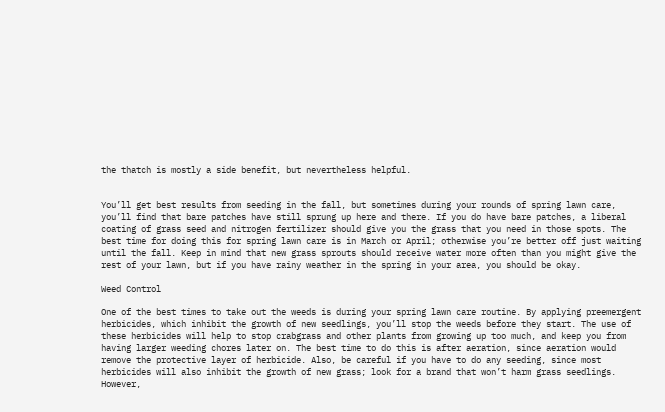the thatch is mostly a side benefit, but nevertheless helpful.


You’ll get best results from seeding in the fall, but sometimes during your rounds of spring lawn care, you’ll find that bare patches have still sprung up here and there. If you do have bare patches, a liberal coating of grass seed and nitrogen fertilizer should give you the grass that you need in those spots. The best time for doing this for spring lawn care is in March or April; otherwise you’re better off just waiting until the fall. Keep in mind that new grass sprouts should receive water more often than you might give the rest of your lawn, but if you have rainy weather in the spring in your area, you should be okay.

Weed Control

One of the best times to take out the weeds is during your spring lawn care routine. By applying preemergent herbicides, which inhibit the growth of new seedlings, you’ll stop the weeds before they start. The use of these herbicides will help to stop crabgrass and other plants from growing up too much, and keep you from having larger weeding chores later on. The best time to do this is after aeration, since aeration would remove the protective layer of herbicide. Also, be careful if you have to do any seeding, since most herbicides will also inhibit the growth of new grass; look for a brand that won’t harm grass seedlings. However,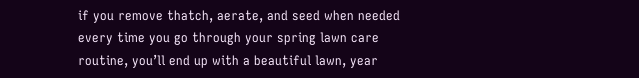if you remove thatch, aerate, and seed when needed every time you go through your spring lawn care routine, you’ll end up with a beautiful lawn, year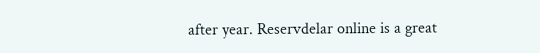after year. Reservdelar online is a great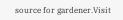source for gardener.Visit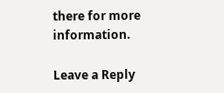there for more information.

Leave a Reply